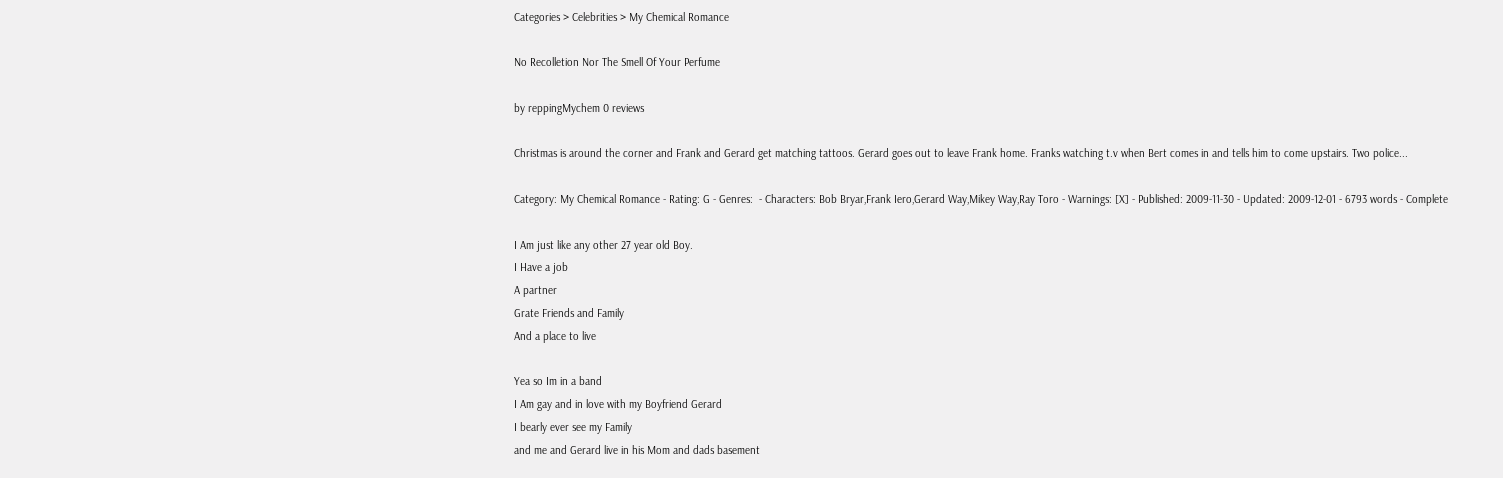Categories > Celebrities > My Chemical Romance

No Recolletion Nor The Smell Of Your Perfume

by reppingMychem 0 reviews

Christmas is around the corner and Frank and Gerard get matching tattoos. Gerard goes out to leave Frank home. Franks watching t.v when Bert comes in and tells him to come upstairs. Two police...

Category: My Chemical Romance - Rating: G - Genres:  - Characters: Bob Bryar,Frank Iero,Gerard Way,Mikey Way,Ray Toro - Warnings: [X] - Published: 2009-11-30 - Updated: 2009-12-01 - 6793 words - Complete

I Am just like any other 27 year old Boy.
I Have a job
A partner
Grate Friends and Family
And a place to live

Yea so Im in a band
I Am gay and in love with my Boyfriend Gerard
I bearly ever see my Family
and me and Gerard live in his Mom and dads basement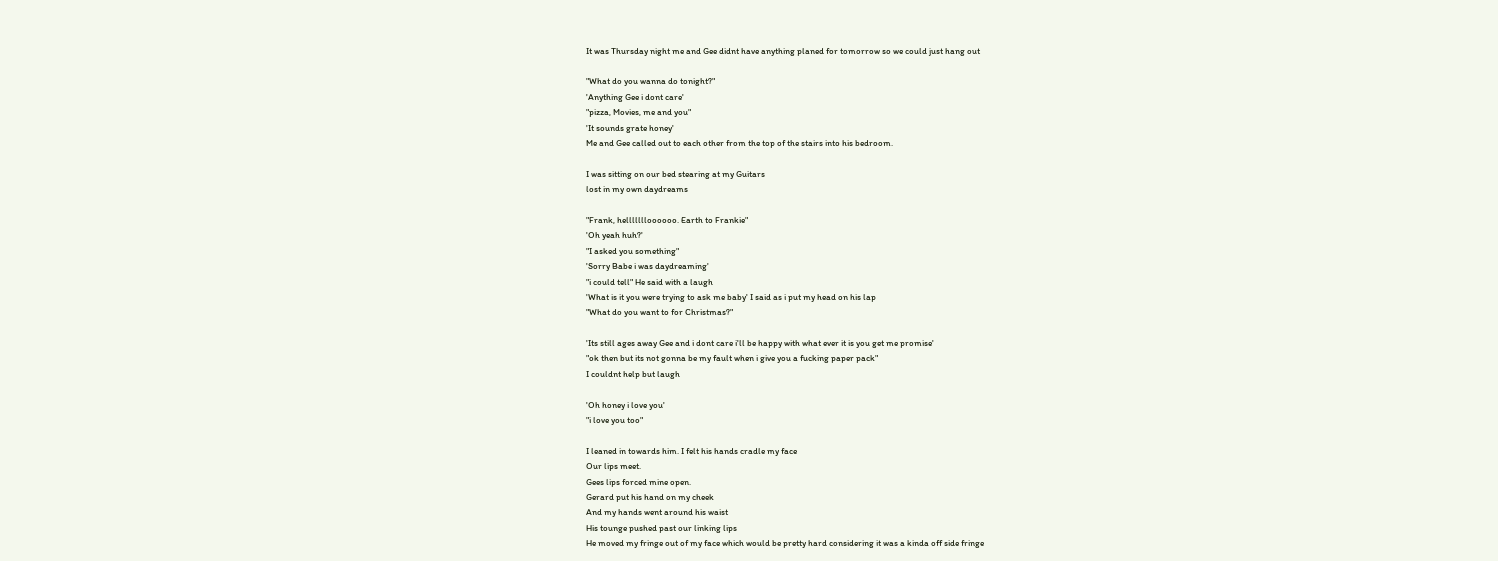It was Thursday night me and Gee didnt have anything planed for tomorrow so we could just hang out

"What do you wanna do tonight?"
'Anything Gee i dont care'
"pizza, Movies, me and you"
'It sounds grate honey'
Me and Gee called out to each other from the top of the stairs into his bedroom.

I was sitting on our bed stearing at my Guitars
lost in my own daydreams

"Frank, hellllllloooooo. Earth to Frankie"
'Oh yeah huh?'
"I asked you something"
'Sorry Babe i was daydreaming'
"i could tell" He said with a laugh
'What is it you were trying to ask me baby' I said as i put my head on his lap
"What do you want to for Christmas?"

'Its still ages away Gee and i dont care i'll be happy with what ever it is you get me promise'
"ok then but its not gonna be my fault when i give you a fucking paper pack"
I couldnt help but laugh

'Oh honey i love you'
"i love you too"

I leaned in towards him. I felt his hands cradle my face
Our lips meet.
Gees lips forced mine open.
Gerard put his hand on my cheek
And my hands went around his waist
His tounge pushed past our linking lips
He moved my fringe out of my face which would be pretty hard considering it was a kinda off side fringe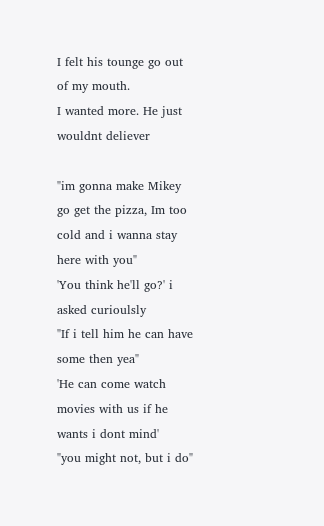I felt his tounge go out of my mouth.
I wanted more. He just wouldnt deliever

"im gonna make Mikey go get the pizza, Im too cold and i wanna stay here with you"
'You think he'll go?' i asked curioulsly
"If i tell him he can have some then yea"
'He can come watch movies with us if he wants i dont mind'
"you might not, but i do"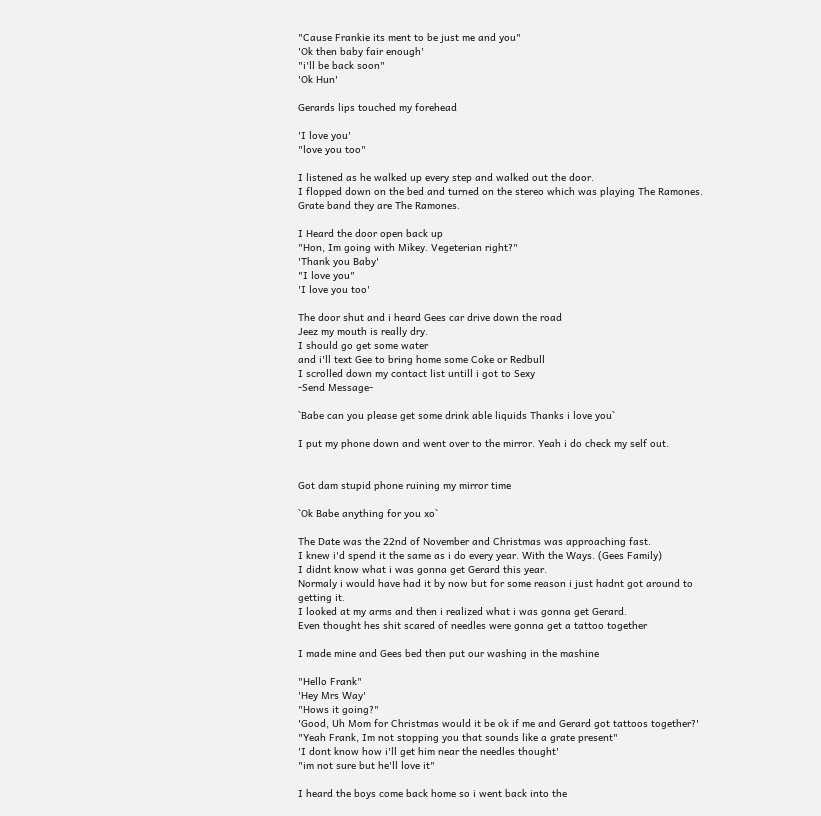"Cause Frankie its ment to be just me and you"
'Ok then baby fair enough'
"i'll be back soon"
'Ok Hun'

Gerards lips touched my forehead

'I love you'
"love you too"

I listened as he walked up every step and walked out the door.
I flopped down on the bed and turned on the stereo which was playing The Ramones.
Grate band they are The Ramones.

I Heard the door open back up
"Hon, Im going with Mikey. Vegeterian right?"
'Thank you Baby'
"I love you"
'I love you too'

The door shut and i heard Gees car drive down the road
Jeez my mouth is really dry.
I should go get some water
and i'll text Gee to bring home some Coke or Redbull
I scrolled down my contact list untill i got to Sexy
-Send Message-

`Babe can you please get some drink able liquids Thanks i love you`

I put my phone down and went over to the mirror. Yeah i do check my self out.


Got dam stupid phone ruining my mirror time

`Ok Babe anything for you xo`

The Date was the 22nd of November and Christmas was approaching fast.
I knew i'd spend it the same as i do every year. With the Ways. (Gees Family)
I didnt know what i was gonna get Gerard this year.
Normaly i would have had it by now but for some reason i just hadnt got around to getting it.
I looked at my arms and then i realized what i was gonna get Gerard.
Even thought hes shit scared of needles were gonna get a tattoo together

I made mine and Gees bed then put our washing in the mashine

"Hello Frank"
'Hey Mrs Way'
"Hows it going?"
'Good, Uh Mom for Christmas would it be ok if me and Gerard got tattoos together?'
"Yeah Frank, Im not stopping you that sounds like a grate present"
'I dont know how i'll get him near the needles thought'
"im not sure but he'll love it"

I heard the boys come back home so i went back into the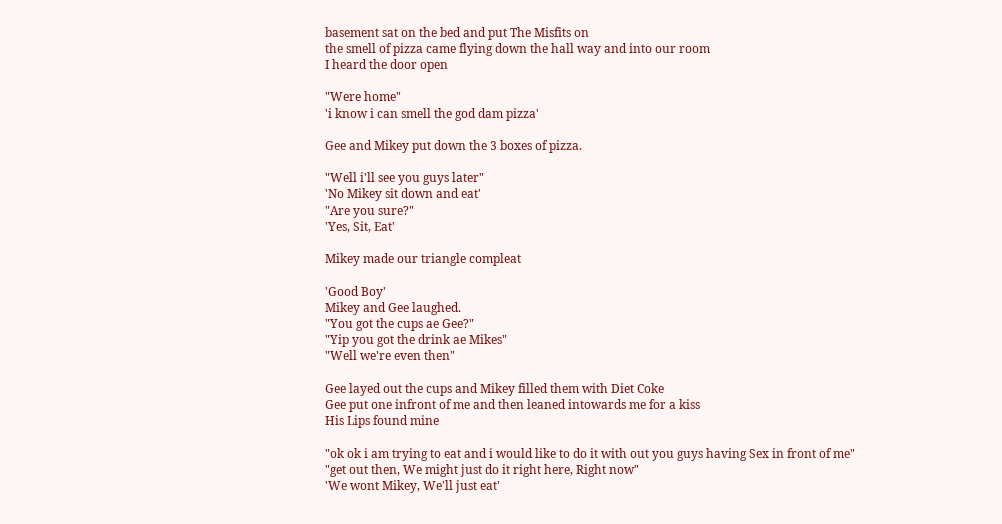basement sat on the bed and put The Misfits on
the smell of pizza came flying down the hall way and into our room
I heard the door open

"Were home"
'i know i can smell the god dam pizza'

Gee and Mikey put down the 3 boxes of pizza.

"Well i'll see you guys later"
'No Mikey sit down and eat'
"Are you sure?"
'Yes, Sit, Eat'

Mikey made our triangle compleat

'Good Boy'
Mikey and Gee laughed.
"You got the cups ae Gee?"
"Yip you got the drink ae Mikes"
"Well we're even then"

Gee layed out the cups and Mikey filled them with Diet Coke
Gee put one infront of me and then leaned intowards me for a kiss
His Lips found mine

"ok ok i am trying to eat and i would like to do it with out you guys having Sex in front of me"
"get out then, We might just do it right here, Right now"
'We wont Mikey, We'll just eat'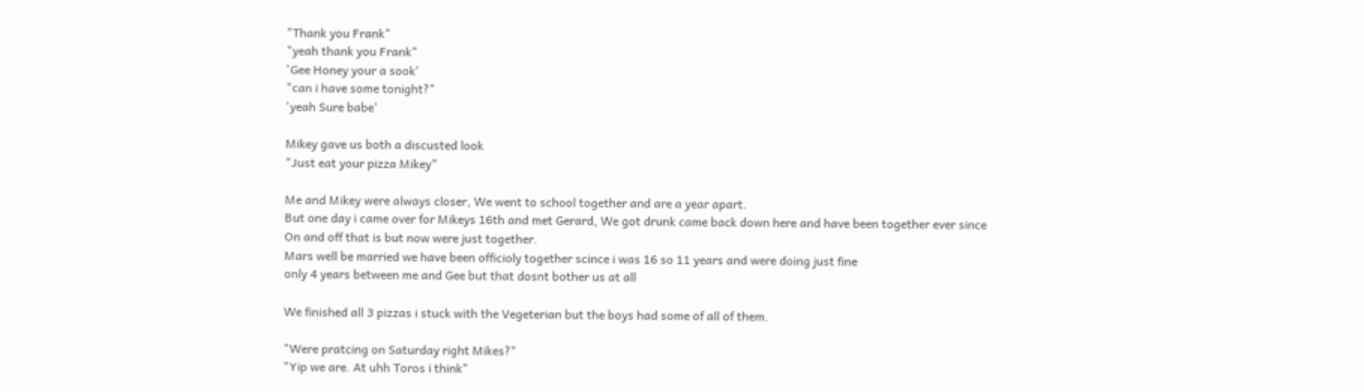"Thank you Frank"
"yeah thank you Frank"
'Gee Honey your a sook'
"can i have some tonight?"
'yeah Sure babe'

Mikey gave us both a discusted look
"Just eat your pizza Mikey"

Me and Mikey were always closer, We went to school together and are a year apart.
But one day i came over for Mikeys 16th and met Gerard, We got drunk came back down here and have been together ever since
On and off that is but now were just together.
Mars well be married we have been officioly together scince i was 16 so 11 years and were doing just fine
only 4 years between me and Gee but that dosnt bother us at all

We finished all 3 pizzas i stuck with the Vegeterian but the boys had some of all of them.

"Were pratcing on Saturday right Mikes?"
"Yip we are. At uhh Toros i think"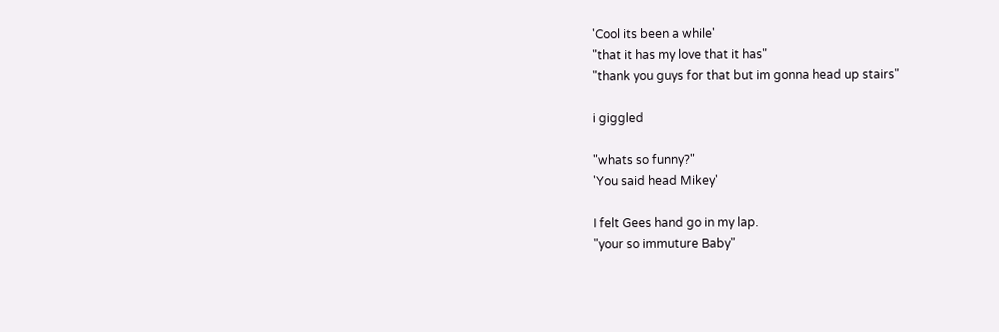'Cool its been a while'
"that it has my love that it has"
"thank you guys for that but im gonna head up stairs"

i giggled

"whats so funny?"
'You said head Mikey'

I felt Gees hand go in my lap.
"your so immuture Baby"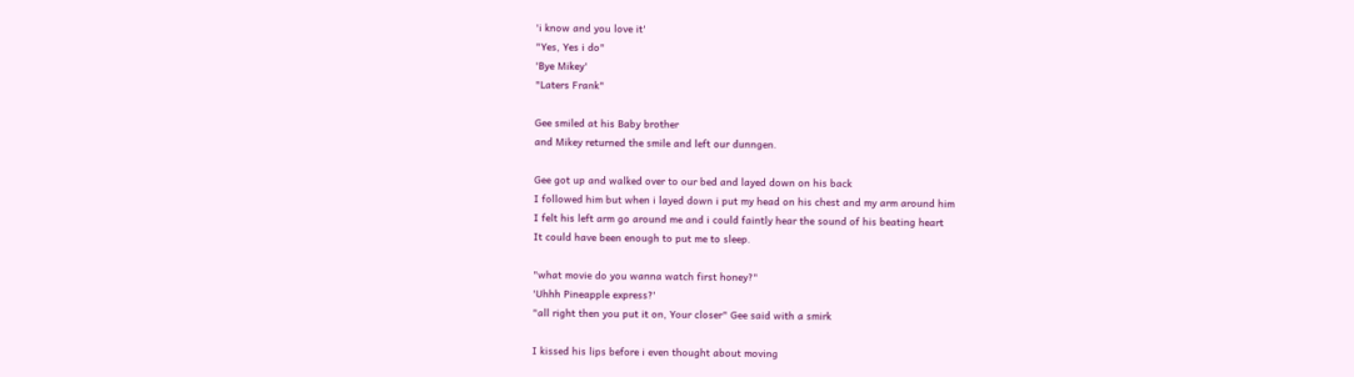'i know and you love it'
"Yes, Yes i do"
'Bye Mikey'
"Laters Frank"

Gee smiled at his Baby brother
and Mikey returned the smile and left our dunngen.

Gee got up and walked over to our bed and layed down on his back
I followed him but when i layed down i put my head on his chest and my arm around him
I felt his left arm go around me and i could faintly hear the sound of his beating heart
It could have been enough to put me to sleep.

"what movie do you wanna watch first honey?"
'Uhhh Pineapple express?'
"all right then you put it on, Your closer" Gee said with a smirk

I kissed his lips before i even thought about moving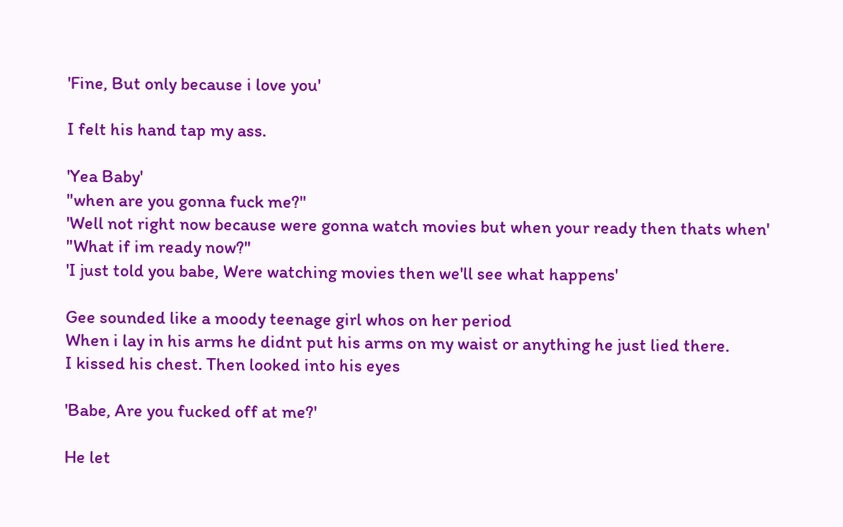'Fine, But only because i love you'

I felt his hand tap my ass.

'Yea Baby'
"when are you gonna fuck me?"
'Well not right now because were gonna watch movies but when your ready then thats when'
"What if im ready now?"
'I just told you babe, Were watching movies then we'll see what happens'

Gee sounded like a moody teenage girl whos on her period
When i lay in his arms he didnt put his arms on my waist or anything he just lied there.
I kissed his chest. Then looked into his eyes

'Babe, Are you fucked off at me?'

He let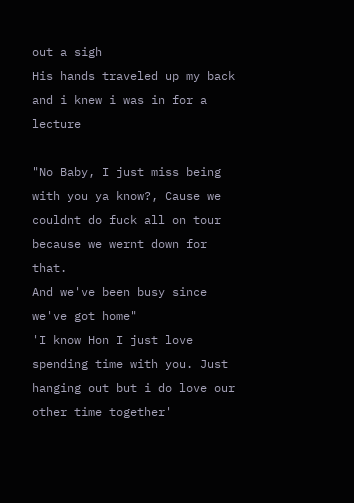out a sigh
His hands traveled up my back and i knew i was in for a lecture

"No Baby, I just miss being with you ya know?, Cause we couldnt do fuck all on tour because we wernt down for that.
And we've been busy since we've got home"
'I know Hon I just love spending time with you. Just hanging out but i do love our other time together'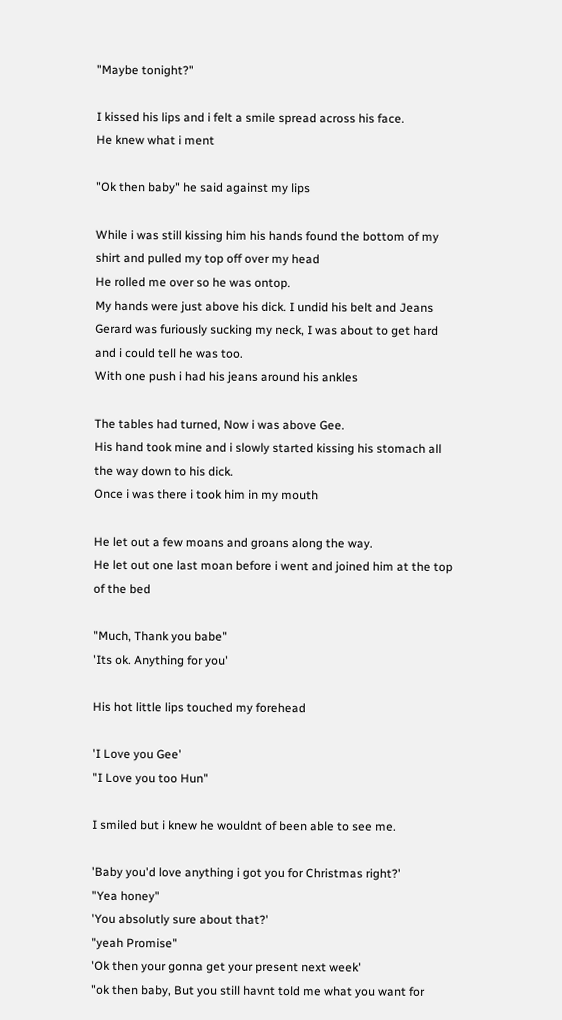"Maybe tonight?"

I kissed his lips and i felt a smile spread across his face.
He knew what i ment

"Ok then baby" he said against my lips

While i was still kissing him his hands found the bottom of my shirt and pulled my top off over my head
He rolled me over so he was ontop.
My hands were just above his dick. I undid his belt and Jeans
Gerard was furiously sucking my neck, I was about to get hard and i could tell he was too.
With one push i had his jeans around his ankles

The tables had turned, Now i was above Gee.
His hand took mine and i slowly started kissing his stomach all the way down to his dick.
Once i was there i took him in my mouth

He let out a few moans and groans along the way.
He let out one last moan before i went and joined him at the top of the bed

"Much, Thank you babe"
'Its ok. Anything for you'

His hot little lips touched my forehead

'I Love you Gee'
"I Love you too Hun"

I smiled but i knew he wouldnt of been able to see me.

'Baby you'd love anything i got you for Christmas right?'
"Yea honey"
'You absolutly sure about that?'
"yeah Promise"
'Ok then your gonna get your present next week'
"ok then baby, But you still havnt told me what you want for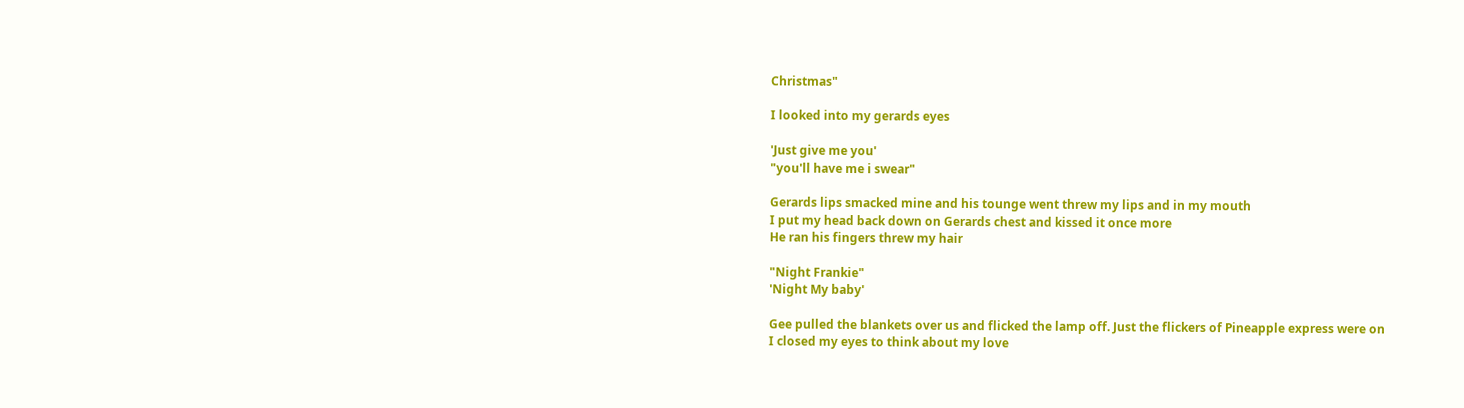Christmas"

I looked into my gerards eyes

'Just give me you'
"you'll have me i swear"

Gerards lips smacked mine and his tounge went threw my lips and in my mouth
I put my head back down on Gerards chest and kissed it once more
He ran his fingers threw my hair

"Night Frankie"
'Night My baby'

Gee pulled the blankets over us and flicked the lamp off. Just the flickers of Pineapple express were on
I closed my eyes to think about my love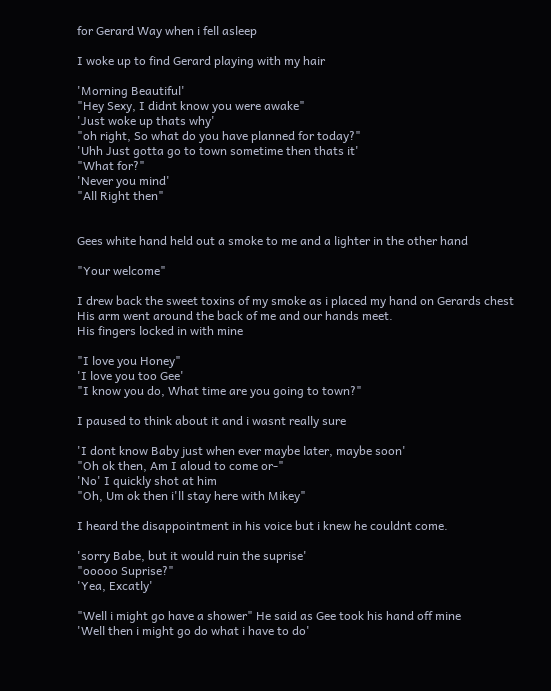for Gerard Way when i fell asleep

I woke up to find Gerard playing with my hair

'Morning Beautiful'
"Hey Sexy, I didnt know you were awake"
'Just woke up thats why'
"oh right, So what do you have planned for today?"
'Uhh Just gotta go to town sometime then thats it'
"What for?"
'Never you mind'
"All Right then"


Gees white hand held out a smoke to me and a lighter in the other hand

"Your welcome"

I drew back the sweet toxins of my smoke as i placed my hand on Gerards chest
His arm went around the back of me and our hands meet.
His fingers locked in with mine

"I love you Honey"
'I love you too Gee'
"I know you do, What time are you going to town?"

I paused to think about it and i wasnt really sure

'I dont know Baby just when ever maybe later, maybe soon'
"Oh ok then, Am I aloud to come or-"
'No' I quickly shot at him
"Oh, Um ok then i'll stay here with Mikey"

I heard the disappointment in his voice but i knew he couldnt come.

'sorry Babe, but it would ruin the suprise'
"ooooo Suprise?"
'Yea, Excatly'

"Well i might go have a shower" He said as Gee took his hand off mine
'Well then i might go do what i have to do'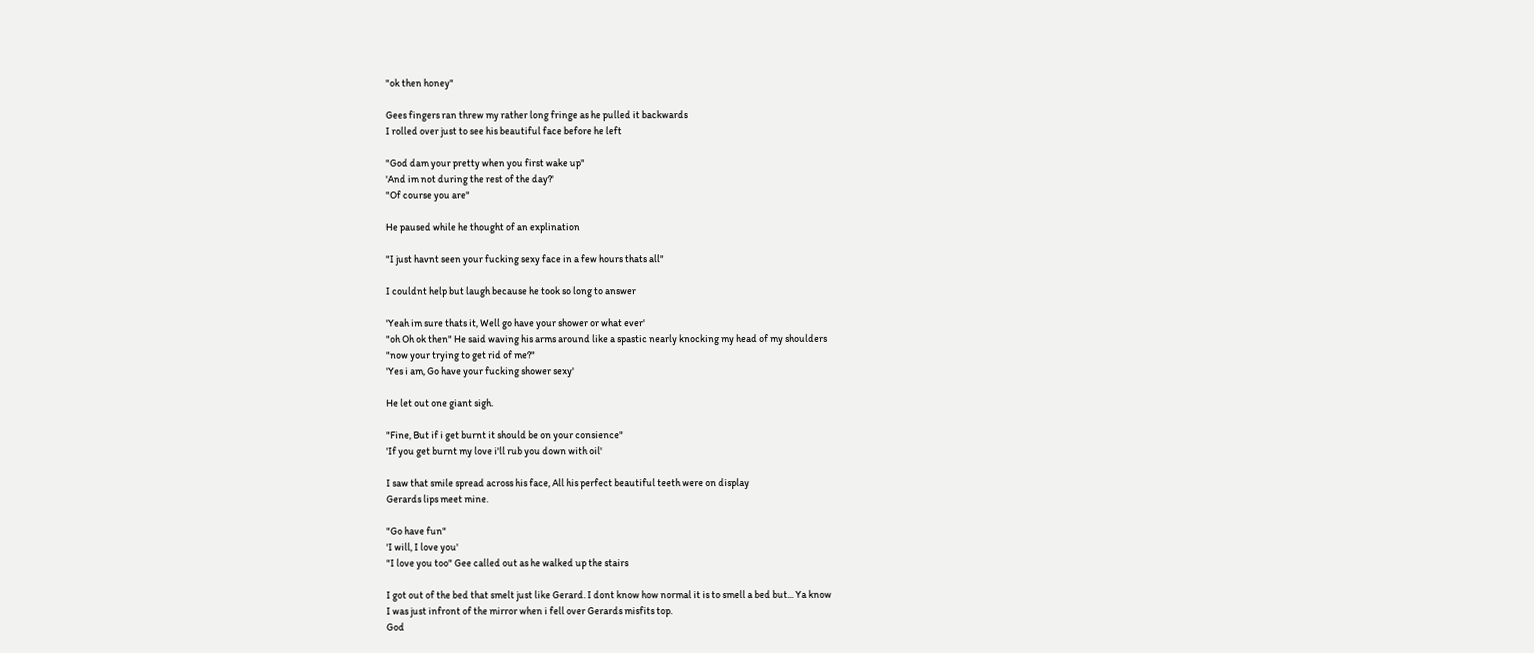"ok then honey"

Gees fingers ran threw my rather long fringe as he pulled it backwards
I rolled over just to see his beautiful face before he left

"God dam your pretty when you first wake up"
'And im not during the rest of the day?'
"Of course you are"

He paused while he thought of an explination

"I just havnt seen your fucking sexy face in a few hours thats all"

I couldnt help but laugh because he took so long to answer

'Yeah im sure thats it, Well go have your shower or what ever'
"oh Oh ok then" He said waving his arms around like a spastic nearly knocking my head of my shoulders
"now your trying to get rid of me?"
'Yes i am, Go have your fucking shower sexy'

He let out one giant sigh.

"Fine, But if i get burnt it should be on your consience"
'If you get burnt my love i'll rub you down with oil'

I saw that smile spread across his face, All his perfect beautiful teeth were on display
Gerards lips meet mine.

"Go have fun"
'I will, I love you'
"I love you too" Gee called out as he walked up the stairs

I got out of the bed that smelt just like Gerard. I dont know how normal it is to smell a bed but... Ya know
I was just infront of the mirror when i fell over Gerards misfits top.
God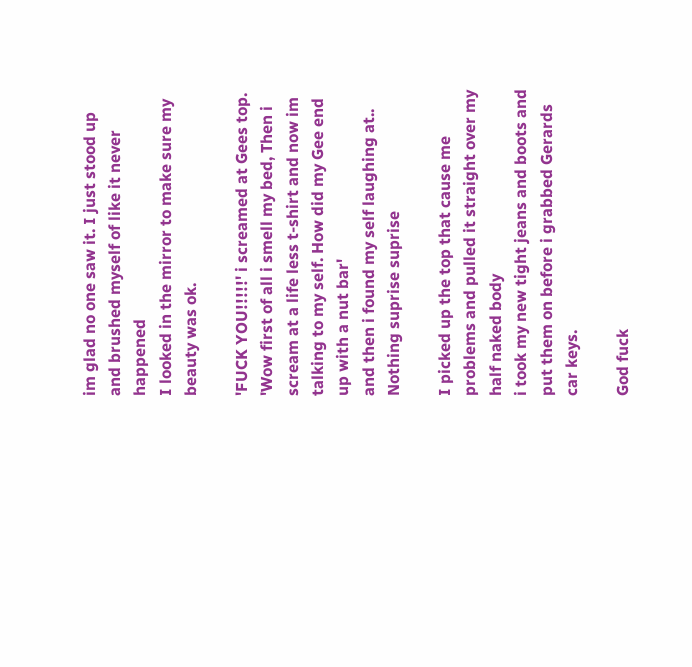im glad no one saw it. I just stood up and brushed myself of like it never happened
I looked in the mirror to make sure my beauty was ok.

'FUCK YOU!!!!!' i screamed at Gees top.
'Wow first of all i smell my bed, Then i scream at a life less t-shirt and now im talking to my self. How did my Gee end up with a nut bar'
and then i found my self laughing at.. Nothing suprise suprise

I picked up the top that cause me problems and pulled it straight over my half naked body
i took my new tight jeans and boots and put them on before i grabbed Gerards car keys.

God fuck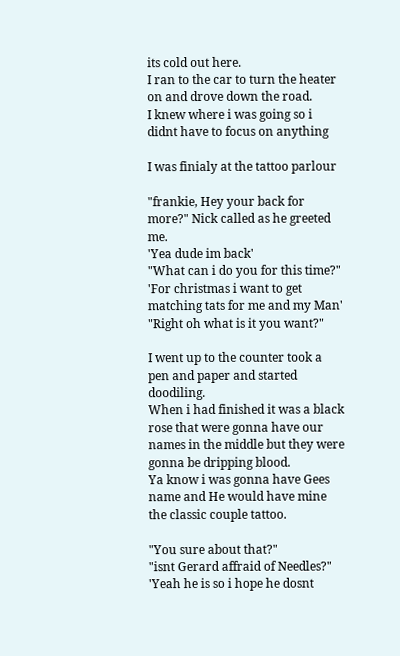its cold out here.
I ran to the car to turn the heater on and drove down the road.
I knew where i was going so i didnt have to focus on anything

I was finialy at the tattoo parlour

"frankie, Hey your back for more?" Nick called as he greeted me.
'Yea dude im back'
"What can i do you for this time?"
'For christmas i want to get matching tats for me and my Man'
"Right oh what is it you want?"

I went up to the counter took a pen and paper and started doodiling.
When i had finished it was a black rose that were gonna have our names in the middle but they were gonna be dripping blood.
Ya know i was gonna have Gees name and He would have mine the classic couple tattoo.

"You sure about that?"
"isnt Gerard affraid of Needles?"
'Yeah he is so i hope he dosnt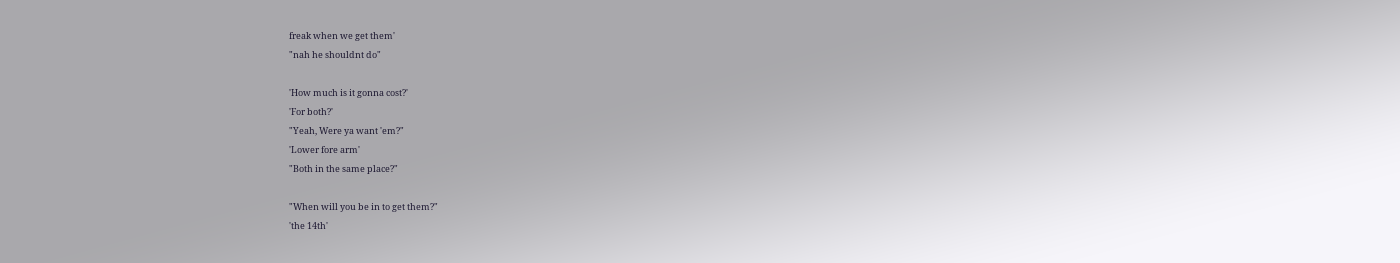freak when we get them'
"nah he shouldnt do"

'How much is it gonna cost?'
'For both?'
"Yeah, Were ya want 'em?"
'Lower fore arm'
"Both in the same place?"

"When will you be in to get them?"
'the 14th'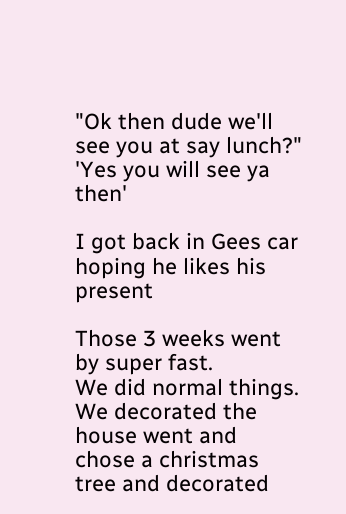"Ok then dude we'll see you at say lunch?"
'Yes you will see ya then'

I got back in Gees car hoping he likes his present

Those 3 weeks went by super fast.
We did normal things. We decorated the house went and chose a christmas tree and decorated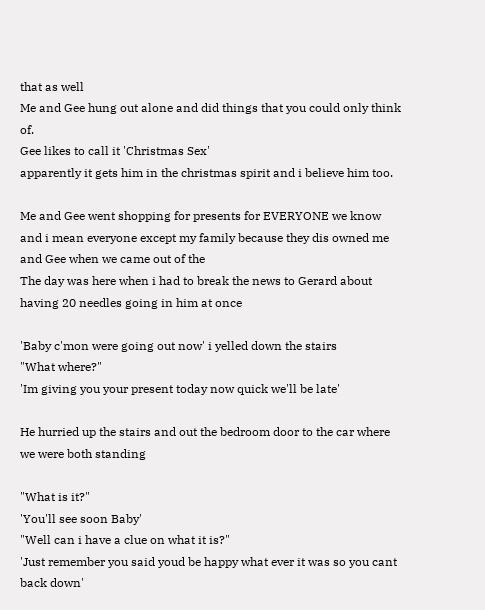that as well
Me and Gee hung out alone and did things that you could only think of.
Gee likes to call it 'Christmas Sex'
apparently it gets him in the christmas spirit and i believe him too.

Me and Gee went shopping for presents for EVERYONE we know and i mean everyone except my family because they dis owned me and Gee when we came out of the
The day was here when i had to break the news to Gerard about having 20 needles going in him at once

'Baby c'mon were going out now' i yelled down the stairs
"What where?"
'Im giving you your present today now quick we'll be late'

He hurried up the stairs and out the bedroom door to the car where we were both standing

"What is it?"
'You'll see soon Baby'
"Well can i have a clue on what it is?"
'Just remember you said youd be happy what ever it was so you cant back down'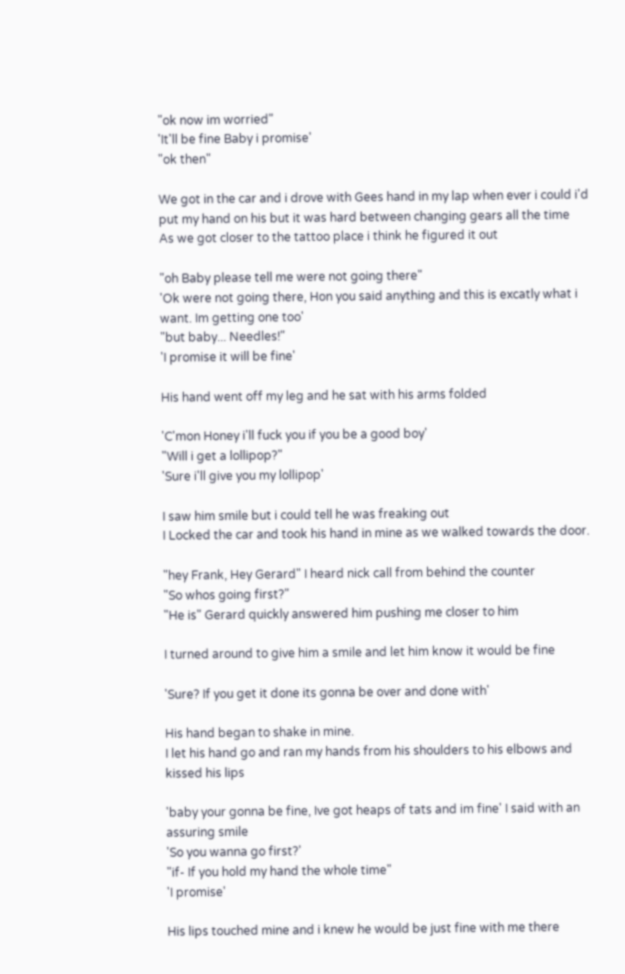"ok now im worried"
'It'll be fine Baby i promise'
"ok then"

We got in the car and i drove with Gees hand in my lap when ever i could i'd put my hand on his but it was hard between changing gears all the time
As we got closer to the tattoo place i think he figured it out

"oh Baby please tell me were not going there"
'Ok were not going there, Hon you said anything and this is excatly what i want. Im getting one too'
"but baby... Needles!"
'I promise it will be fine'

His hand went off my leg and he sat with his arms folded

'C'mon Honey i'll fuck you if you be a good boy'
"Will i get a lollipop?"
'Sure i'll give you my lollipop'

I saw him smile but i could tell he was freaking out
I Locked the car and took his hand in mine as we walked towards the door.

"hey Frank, Hey Gerard" I heard nick call from behind the counter
"So whos going first?"
"He is" Gerard quickly answered him pushing me closer to him

I turned around to give him a smile and let him know it would be fine

'Sure? If you get it done its gonna be over and done with'

His hand began to shake in mine.
I let his hand go and ran my hands from his shoulders to his elbows and kissed his lips

'baby your gonna be fine, Ive got heaps of tats and im fine' I said with an assuring smile
'So you wanna go first?'
"if- If you hold my hand the whole time"
'I promise'

His lips touched mine and i knew he would be just fine with me there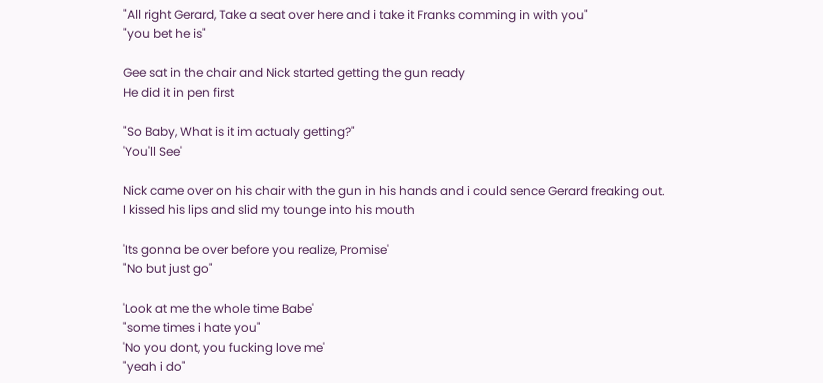"All right Gerard, Take a seat over here and i take it Franks comming in with you"
"you bet he is"

Gee sat in the chair and Nick started getting the gun ready
He did it in pen first

"So Baby, What is it im actualy getting?"
'You'll See'

Nick came over on his chair with the gun in his hands and i could sence Gerard freaking out.
I kissed his lips and slid my tounge into his mouth

'Its gonna be over before you realize, Promise'
"No but just go"

'Look at me the whole time Babe'
"some times i hate you"
'No you dont, you fucking love me'
"yeah i do"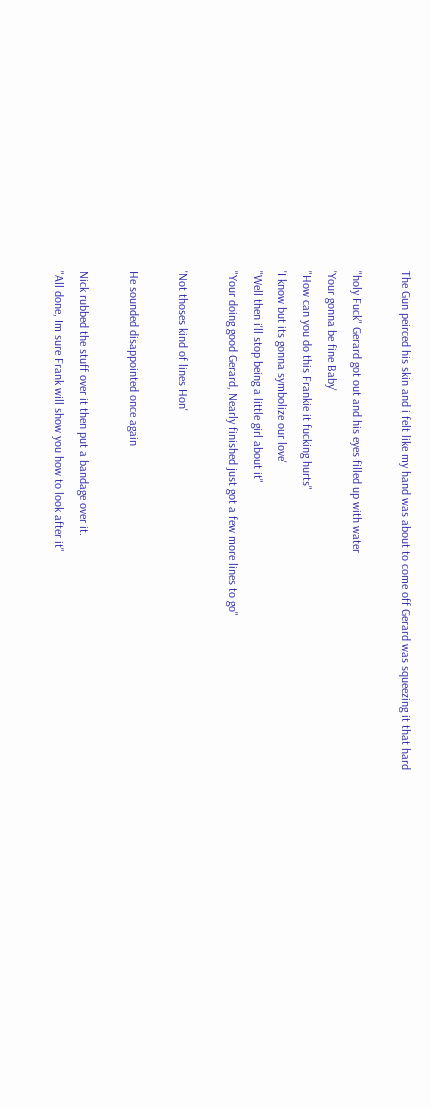The Gun peirced his skin and i felt like my hand was about to come off Gerard was squeezing it that hard

"holy Fuck" Gerard got out and his eyes filled up with water
'Your gonna be fine Baby'
"How can you do this Frankie it fucking hurts"
'I know but its gonna symbolize our love'
"Well then i'll stop being a little girl about it"
"Your doing good Gerard, Nearly finished just got a few more lines to go"

'Not thoses kind of lines Hon'

He sounded disappointed once again

Nick rubbed the stuff over it then put a bandage over it.
"All done, Im sure Frank will show you how to look after it"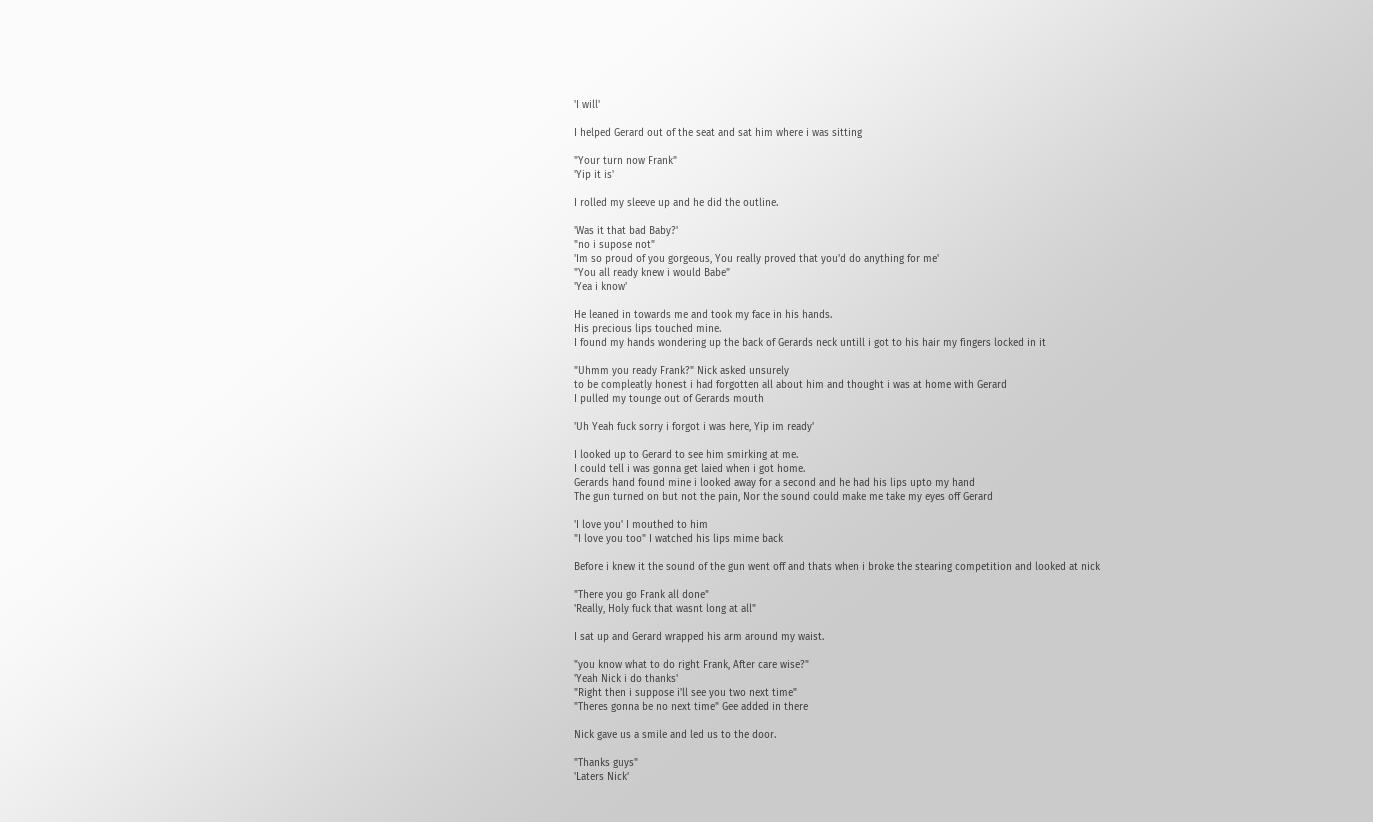'I will'

I helped Gerard out of the seat and sat him where i was sitting

"Your turn now Frank"
'Yip it is'

I rolled my sleeve up and he did the outline.

'Was it that bad Baby?'
"no i supose not"
'Im so proud of you gorgeous, You really proved that you'd do anything for me'
"You all ready knew i would Babe"
'Yea i know'

He leaned in towards me and took my face in his hands.
His precious lips touched mine.
I found my hands wondering up the back of Gerards neck untill i got to his hair my fingers locked in it

"Uhmm you ready Frank?" Nick asked unsurely
to be compleatly honest i had forgotten all about him and thought i was at home with Gerard
I pulled my tounge out of Gerards mouth

'Uh Yeah fuck sorry i forgot i was here, Yip im ready'

I looked up to Gerard to see him smirking at me.
I could tell i was gonna get laied when i got home.
Gerards hand found mine i looked away for a second and he had his lips upto my hand
The gun turned on but not the pain, Nor the sound could make me take my eyes off Gerard

'I love you' I mouthed to him
"I love you too" I watched his lips mime back

Before i knew it the sound of the gun went off and thats when i broke the stearing competition and looked at nick

"There you go Frank all done"
'Really, Holy fuck that wasnt long at all"

I sat up and Gerard wrapped his arm around my waist.

"you know what to do right Frank, After care wise?"
'Yeah Nick i do thanks'
"Right then i suppose i'll see you two next time"
"Theres gonna be no next time" Gee added in there

Nick gave us a smile and led us to the door.

"Thanks guys"
'Laters Nick'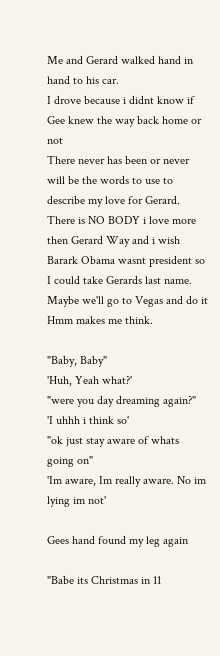Me and Gerard walked hand in hand to his car.
I drove because i didnt know if Gee knew the way back home or not
There never has been or never will be the words to use to describe my love for Gerard.
There is NO BODY i love more then Gerard Way and i wish Barark Obama wasnt president so I could take Gerards last name.
Maybe we'll go to Vegas and do it Hmm makes me think.

"Baby, Baby"
'Huh, Yeah what?'
"were you day dreaming again?"
'I uhhh i think so'
"ok just stay aware of whats going on"
'Im aware, Im really aware. No im lying im not'

Gees hand found my leg again

"Babe its Christmas in 11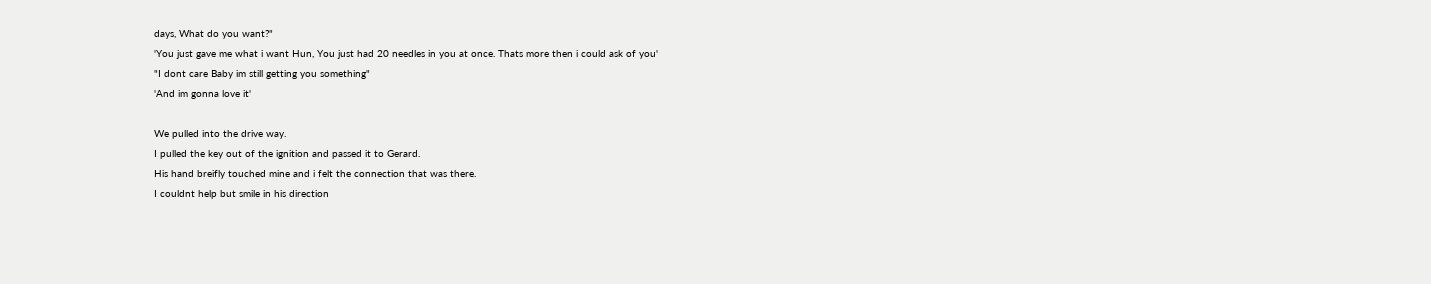days, What do you want?"
'You just gave me what i want Hun, You just had 20 needles in you at once. Thats more then i could ask of you'
"I dont care Baby im still getting you something"
'And im gonna love it'

We pulled into the drive way.
I pulled the key out of the ignition and passed it to Gerard.
His hand breifly touched mine and i felt the connection that was there.
I couldnt help but smile in his direction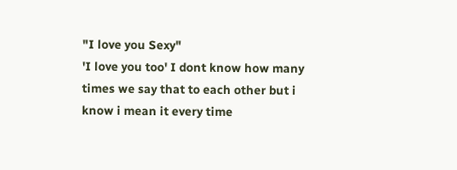"I love you Sexy"
'I love you too' I dont know how many times we say that to each other but i know i mean it every time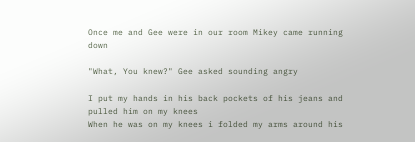Once me and Gee were in our room Mikey came running down

"What, You knew?" Gee asked sounding angry

I put my hands in his back pockets of his jeans and pulled him on my knees
When he was on my knees i folded my arms around his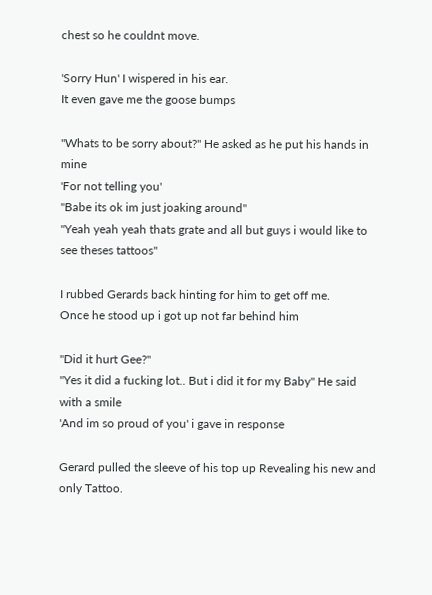chest so he couldnt move.

'Sorry Hun' I wispered in his ear.
It even gave me the goose bumps

"Whats to be sorry about?" He asked as he put his hands in mine
'For not telling you'
"Babe its ok im just joaking around"
"Yeah yeah yeah thats grate and all but guys i would like to see theses tattoos"

I rubbed Gerards back hinting for him to get off me.
Once he stood up i got up not far behind him

"Did it hurt Gee?"
"Yes it did a fucking lot.. But i did it for my Baby" He said with a smile
'And im so proud of you' i gave in response

Gerard pulled the sleeve of his top up Revealing his new and only Tattoo.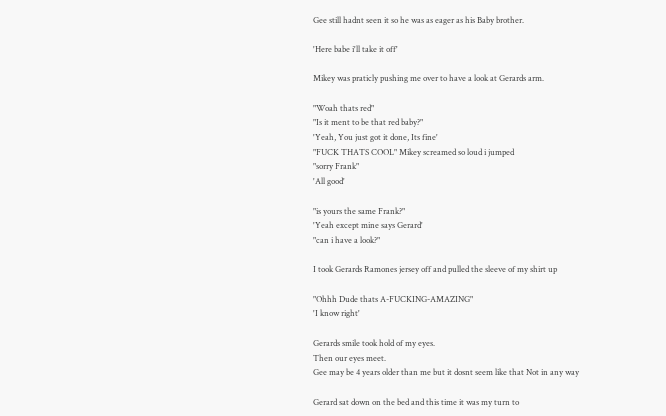Gee still hadnt seen it so he was as eager as his Baby brother.

'Here babe i'll take it off'

Mikey was praticly pushing me over to have a look at Gerards arm.

"Woah thats red"
"Is it ment to be that red baby?"
'Yeah, You just got it done, Its fine'
"FUCK THATS COOL" Mikey screamed so loud i jumped
"sorry Frank"
'All good'

"is yours the same Frank?"
'Yeah except mine says Gerard'
"can i have a look?"

I took Gerards Ramones jersey off and pulled the sleeve of my shirt up

"Ohhh Dude thats A-FUCKING-AMAZING"
'I know right'

Gerards smile took hold of my eyes.
Then our eyes meet.
Gee may be 4 years older than me but it dosnt seem like that Not in any way

Gerard sat down on the bed and this time it was my turn to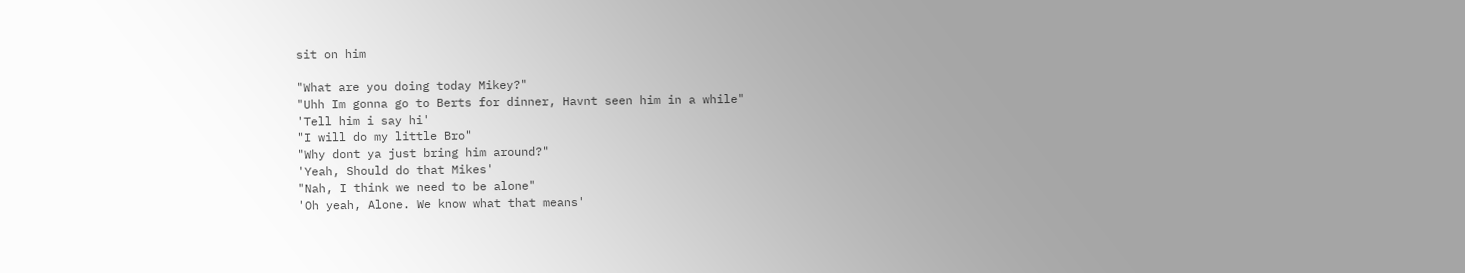sit on him

"What are you doing today Mikey?"
"Uhh Im gonna go to Berts for dinner, Havnt seen him in a while"
'Tell him i say hi'
"I will do my little Bro"
"Why dont ya just bring him around?"
'Yeah, Should do that Mikes'
"Nah, I think we need to be alone"
'Oh yeah, Alone. We know what that means'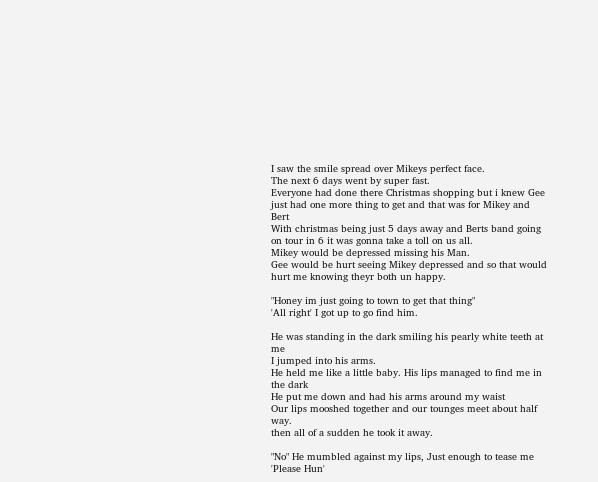I saw the smile spread over Mikeys perfect face.
The next 6 days went by super fast.
Everyone had done there Christmas shopping but i knew Gee just had one more thing to get and that was for Mikey and Bert
With christmas being just 5 days away and Berts band going on tour in 6 it was gonna take a toll on us all.
Mikey would be depressed missing his Man.
Gee would be hurt seeing Mikey depressed and so that would hurt me knowing theyr both un happy.

"Honey im just going to town to get that thing"
'All right' I got up to go find him.

He was standing in the dark smiling his pearly white teeth at me
I jumped into his arms.
He held me like a little baby. His lips managed to find me in the dark
He put me down and had his arms around my waist
Our lips mooshed together and our tounges meet about half way.
then all of a sudden he took it away.

"No" He mumbled against my lips, Just enough to tease me
'Please Hun'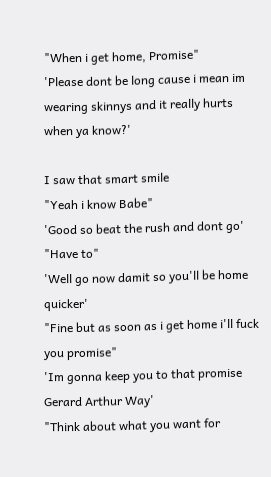"When i get home, Promise"
'Please dont be long cause i mean im wearing skinnys and it really hurts when ya know?'

I saw that smart smile
"Yeah i know Babe"
'Good so beat the rush and dont go'
"Have to"
'Well go now damit so you'll be home quicker'
"Fine but as soon as i get home i'll fuck you promise"
'Im gonna keep you to that promise Gerard Arthur Way'
"Think about what you want for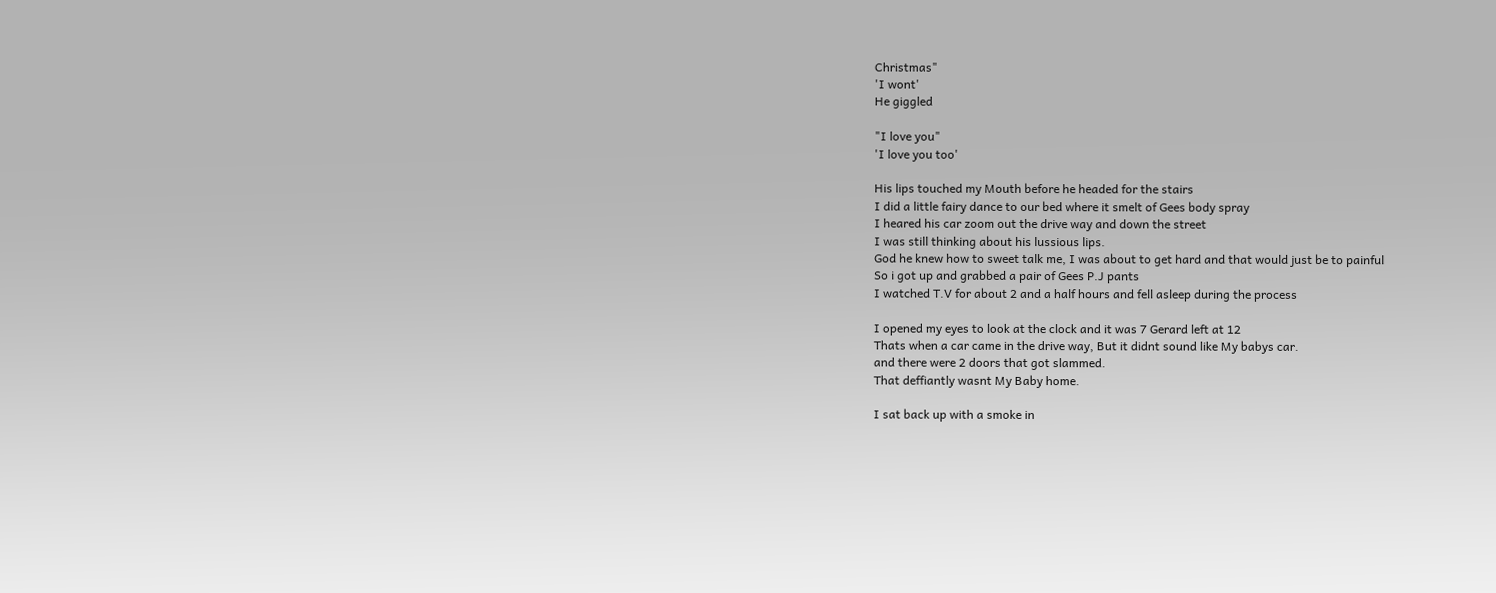Christmas"
'I wont'
He giggled

"I love you"
'I love you too'

His lips touched my Mouth before he headed for the stairs
I did a little fairy dance to our bed where it smelt of Gees body spray
I heared his car zoom out the drive way and down the street
I was still thinking about his lussious lips.
God he knew how to sweet talk me, I was about to get hard and that would just be to painful
So i got up and grabbed a pair of Gees P.J pants
I watched T.V for about 2 and a half hours and fell asleep during the process

I opened my eyes to look at the clock and it was 7 Gerard left at 12
Thats when a car came in the drive way, But it didnt sound like My babys car.
and there were 2 doors that got slammed.
That deffiantly wasnt My Baby home.

I sat back up with a smoke in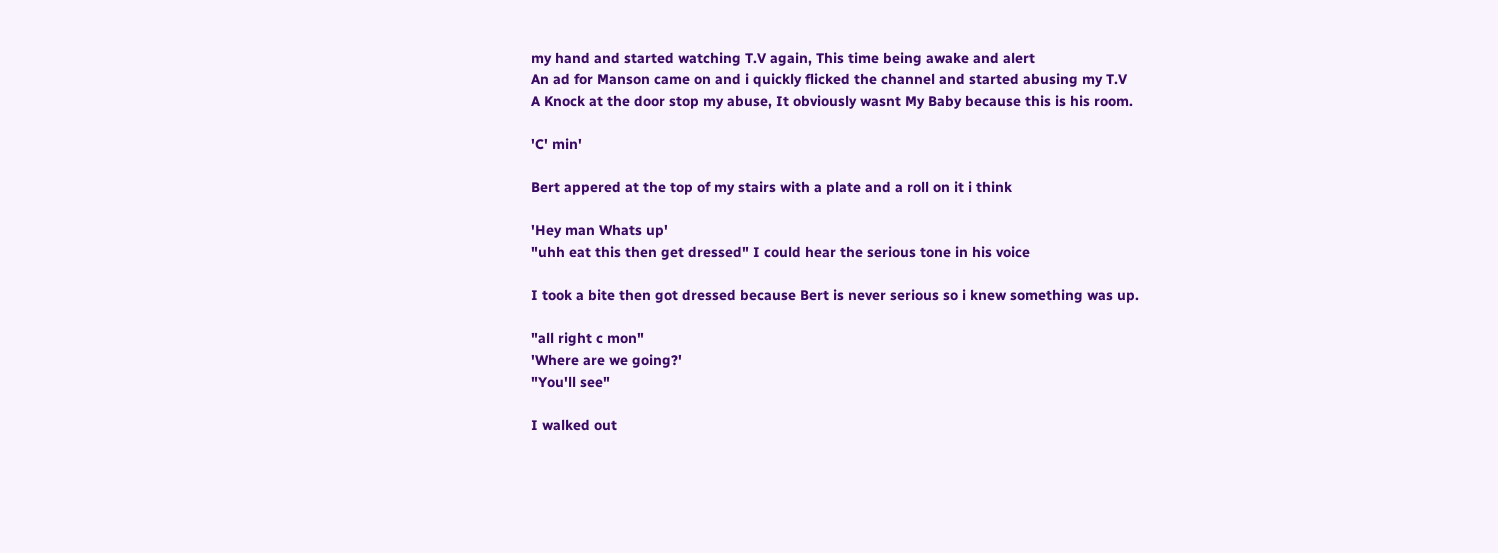my hand and started watching T.V again, This time being awake and alert
An ad for Manson came on and i quickly flicked the channel and started abusing my T.V
A Knock at the door stop my abuse, It obviously wasnt My Baby because this is his room.

'C' min'

Bert appered at the top of my stairs with a plate and a roll on it i think

'Hey man Whats up'
"uhh eat this then get dressed" I could hear the serious tone in his voice

I took a bite then got dressed because Bert is never serious so i knew something was up.

"all right c mon"
'Where are we going?'
"You'll see"

I walked out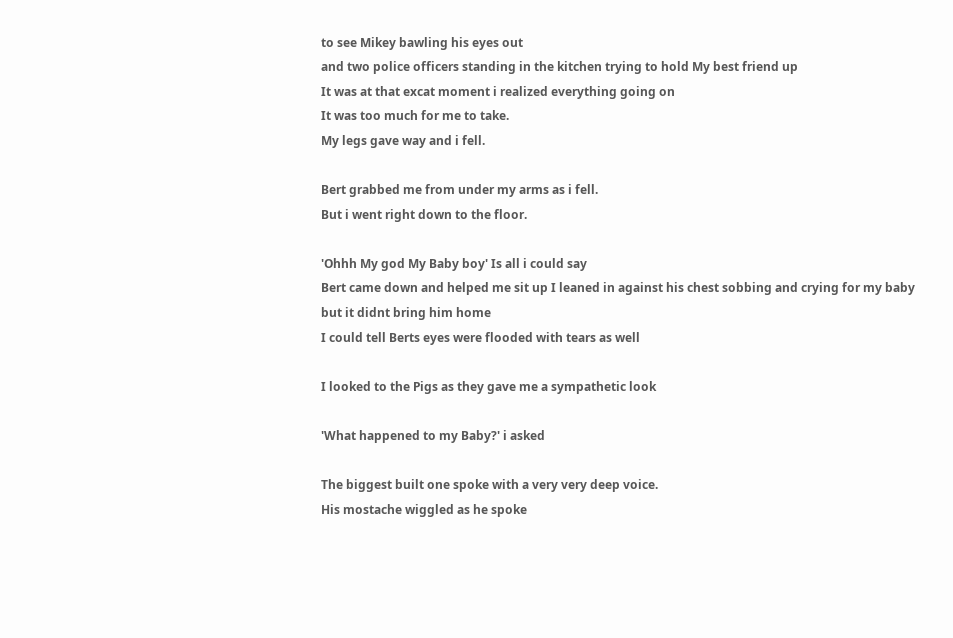to see Mikey bawling his eyes out
and two police officers standing in the kitchen trying to hold My best friend up
It was at that excat moment i realized everything going on
It was too much for me to take.
My legs gave way and i fell.

Bert grabbed me from under my arms as i fell.
But i went right down to the floor.

'Ohhh My god My Baby boy' Is all i could say
Bert came down and helped me sit up I leaned in against his chest sobbing and crying for my baby but it didnt bring him home
I could tell Berts eyes were flooded with tears as well

I looked to the Pigs as they gave me a sympathetic look

'What happened to my Baby?' i asked

The biggest built one spoke with a very very deep voice.
His mostache wiggled as he spoke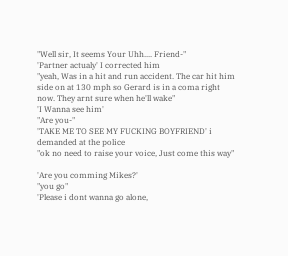"Well sir, It seems Your Uhh.... Friend-"
'Partner actualy' I corrected him
"yeah, Was in a hit and run accident. The car hit him side on at 130 mph so Gerard is in a coma right now. They arnt sure when he'll wake"
'I Wanna see him'
"Are you-"
'TAKE ME TO SEE MY FUCKING BOYFRIEND' i demanded at the police
"ok no need to raise your voice, Just come this way"

'Are you comming Mikes?'
"you go"
'Please i dont wanna go alone,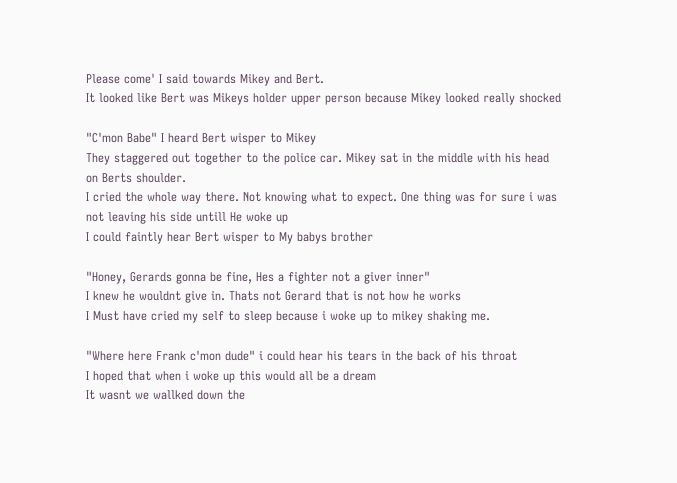Please come' I said towards Mikey and Bert.
It looked like Bert was Mikeys holder upper person because Mikey looked really shocked

"C'mon Babe" I heard Bert wisper to Mikey
They staggered out together to the police car. Mikey sat in the middle with his head on Berts shoulder.
I cried the whole way there. Not knowing what to expect. One thing was for sure i was not leaving his side untill He woke up
I could faintly hear Bert wisper to My babys brother

"Honey, Gerards gonna be fine, Hes a fighter not a giver inner"
I knew he wouldnt give in. Thats not Gerard that is not how he works
I Must have cried my self to sleep because i woke up to mikey shaking me.

"Where here Frank c'mon dude" i could hear his tears in the back of his throat
I hoped that when i woke up this would all be a dream
It wasnt we wallked down the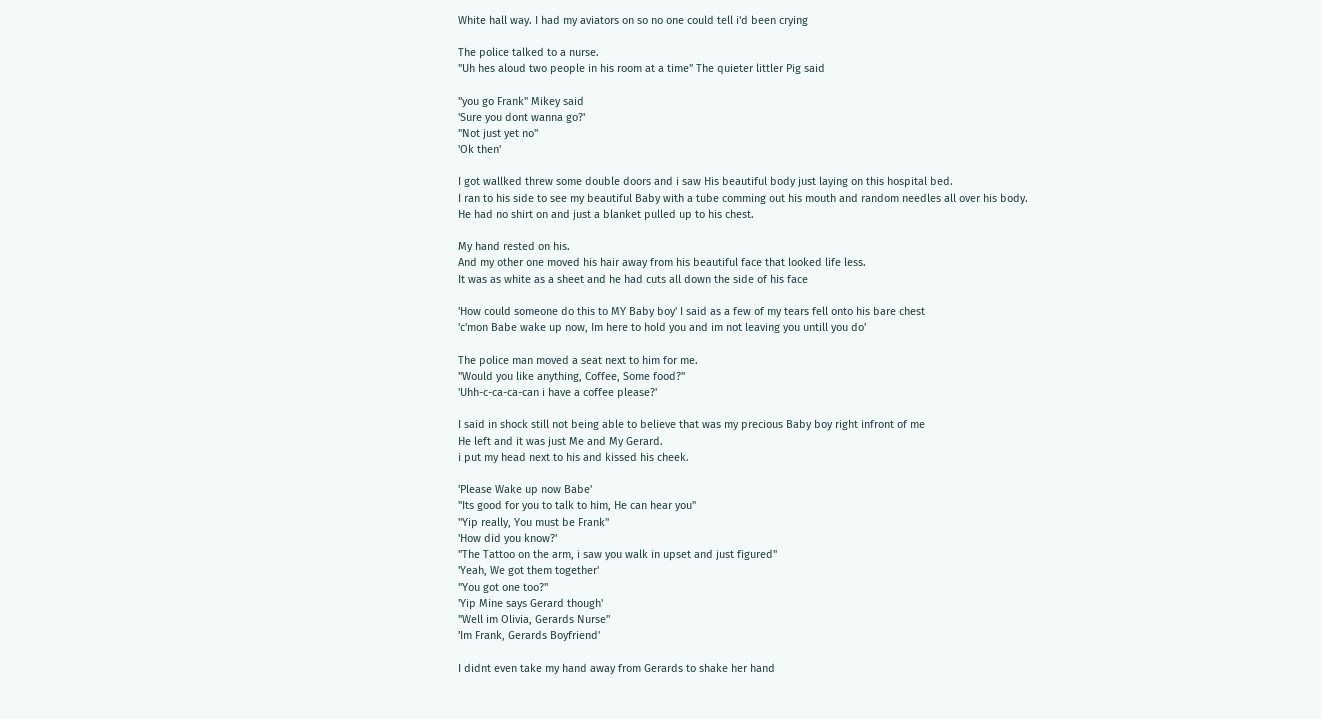White hall way. I had my aviators on so no one could tell i'd been crying

The police talked to a nurse.
"Uh hes aloud two people in his room at a time" The quieter littler Pig said

"you go Frank" Mikey said
'Sure you dont wanna go?'
"Not just yet no"
'Ok then'

I got wallked threw some double doors and i saw His beautiful body just laying on this hospital bed.
I ran to his side to see my beautiful Baby with a tube comming out his mouth and random needles all over his body.
He had no shirt on and just a blanket pulled up to his chest.

My hand rested on his.
And my other one moved his hair away from his beautiful face that looked life less.
It was as white as a sheet and he had cuts all down the side of his face

'How could someone do this to MY Baby boy' I said as a few of my tears fell onto his bare chest
'c'mon Babe wake up now, Im here to hold you and im not leaving you untill you do'

The police man moved a seat next to him for me.
"Would you like anything, Coffee, Some food?"
'Uhh-c-ca-ca-can i have a coffee please?'

I said in shock still not being able to believe that was my precious Baby boy right infront of me
He left and it was just Me and My Gerard.
i put my head next to his and kissed his cheek.

'Please Wake up now Babe'
"Its good for you to talk to him, He can hear you"
"Yip really, You must be Frank"
'How did you know?'
"The Tattoo on the arm, i saw you walk in upset and just figured"
'Yeah, We got them together'
"You got one too?"
'Yip Mine says Gerard though'
"Well im Olivia, Gerards Nurse"
'Im Frank, Gerards Boyfriend'

I didnt even take my hand away from Gerards to shake her hand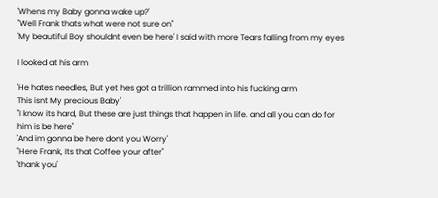'Whens my Baby gonna wake up?'
"Well Frank thats what were not sure on"
'My beautiful Boy shouldnt even be here' I said with more Tears falling from my eyes

I looked at his arm

'He hates needles, But yet hes got a trillion rammed into his fucking arm
This isnt My precious Baby'
"I know its hard, But these are just things that happen in life. and all you can do for him is be here"
'And im gonna be here dont you Worry'
"Here Frank, Its that Coffee your after"
'thank you'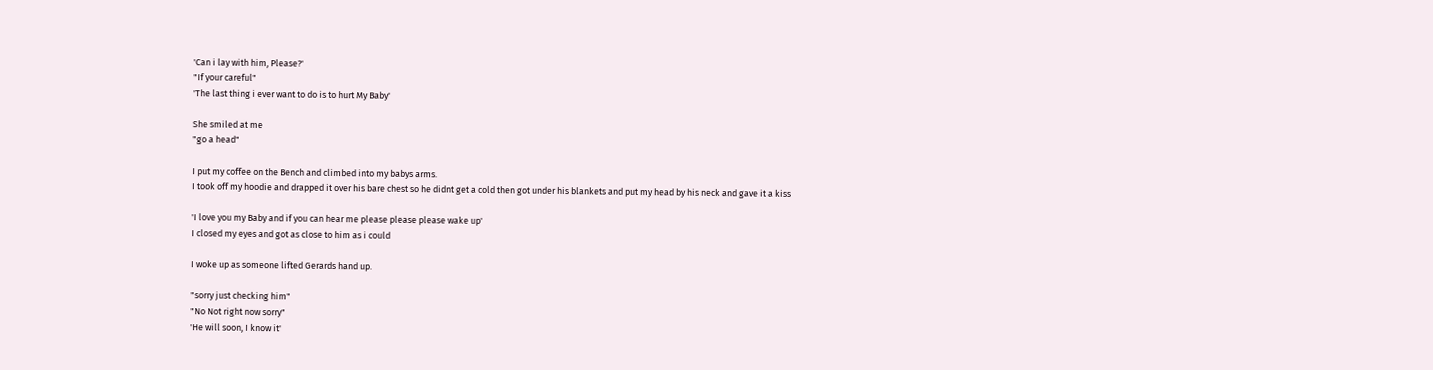'Can i lay with him, Please?'
"If your careful"
'The last thing i ever want to do is to hurt My Baby'

She smiled at me
"go a head"

I put my coffee on the Bench and climbed into my babys arms.
I took off my hoodie and drapped it over his bare chest so he didnt get a cold then got under his blankets and put my head by his neck and gave it a kiss

'I love you my Baby and if you can hear me please please please wake up'
I closed my eyes and got as close to him as i could

I woke up as someone lifted Gerards hand up.

"sorry just checking him"
"No Not right now sorry"
'He will soon, I know it'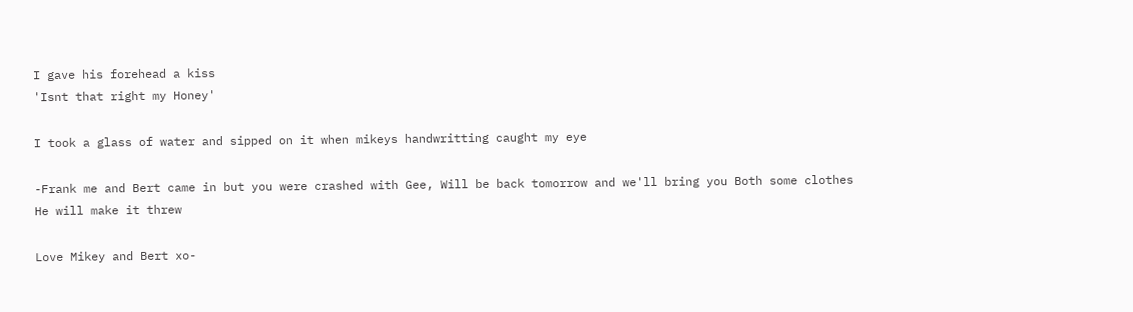I gave his forehead a kiss
'Isnt that right my Honey'

I took a glass of water and sipped on it when mikeys handwritting caught my eye

-Frank me and Bert came in but you were crashed with Gee, Will be back tomorrow and we'll bring you Both some clothes
He will make it threw

Love Mikey and Bert xo-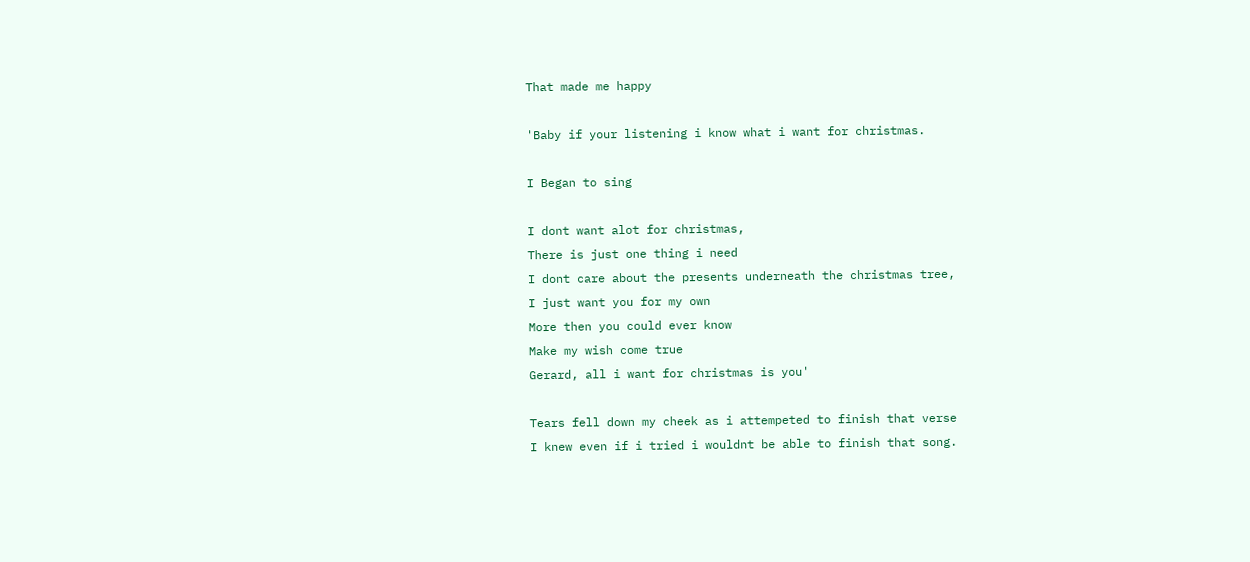That made me happy

'Baby if your listening i know what i want for christmas.

I Began to sing

I dont want alot for christmas,
There is just one thing i need
I dont care about the presents underneath the christmas tree,
I just want you for my own
More then you could ever know
Make my wish come true
Gerard, all i want for christmas is you'

Tears fell down my cheek as i attempeted to finish that verse
I knew even if i tried i wouldnt be able to finish that song.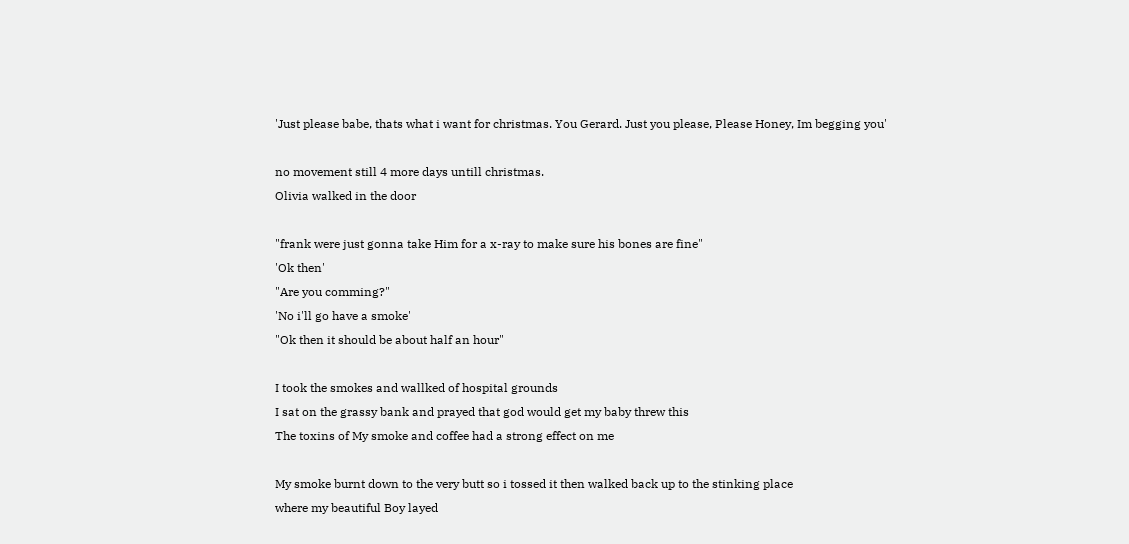'Just please babe, thats what i want for christmas. You Gerard. Just you please, Please Honey, Im begging you'

no movement still 4 more days untill christmas.
Olivia walked in the door

"frank were just gonna take Him for a x-ray to make sure his bones are fine"
'Ok then'
"Are you comming?"
'No i'll go have a smoke'
"Ok then it should be about half an hour"

I took the smokes and wallked of hospital grounds
I sat on the grassy bank and prayed that god would get my baby threw this
The toxins of My smoke and coffee had a strong effect on me

My smoke burnt down to the very butt so i tossed it then walked back up to the stinking place
where my beautiful Boy layed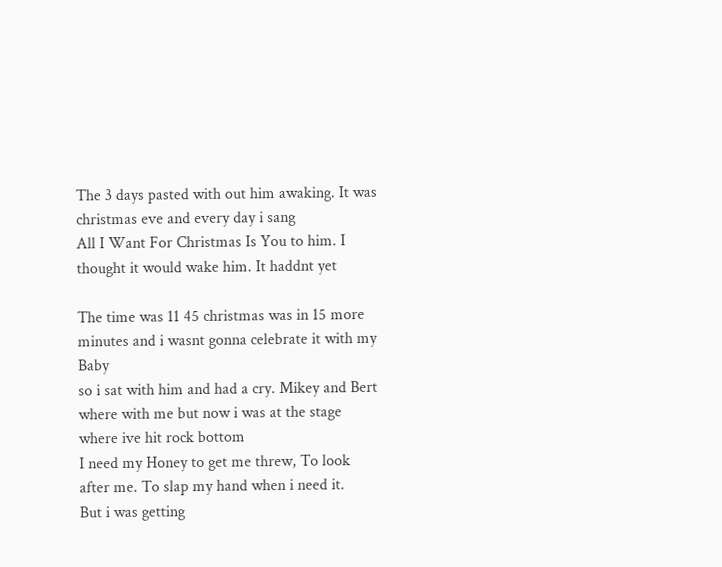The 3 days pasted with out him awaking. It was christmas eve and every day i sang
All I Want For Christmas Is You to him. I thought it would wake him. It haddnt yet

The time was 11 45 christmas was in 15 more minutes and i wasnt gonna celebrate it with my Baby
so i sat with him and had a cry. Mikey and Bert where with me but now i was at the stage where ive hit rock bottom
I need my Honey to get me threw, To look after me. To slap my hand when i need it.
But i was getting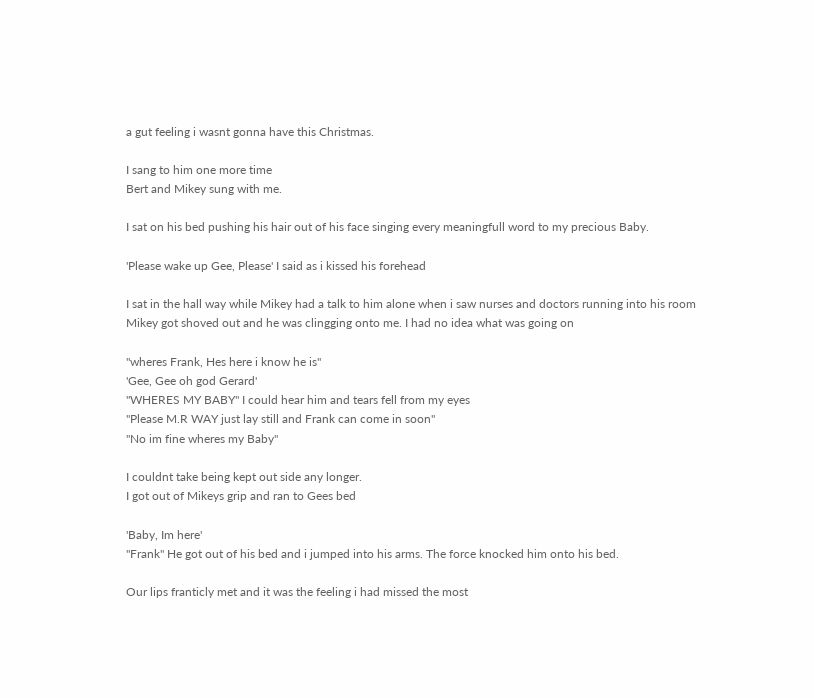a gut feeling i wasnt gonna have this Christmas.

I sang to him one more time
Bert and Mikey sung with me.

I sat on his bed pushing his hair out of his face singing every meaningfull word to my precious Baby.

'Please wake up Gee, Please' I said as i kissed his forehead

I sat in the hall way while Mikey had a talk to him alone when i saw nurses and doctors running into his room
Mikey got shoved out and he was clingging onto me. I had no idea what was going on

"wheres Frank, Hes here i know he is"
'Gee, Gee oh god Gerard'
"WHERES MY BABY" I could hear him and tears fell from my eyes
"Please M.R WAY just lay still and Frank can come in soon"
"No im fine wheres my Baby"

I couldnt take being kept out side any longer.
I got out of Mikeys grip and ran to Gees bed

'Baby, Im here'
"Frank" He got out of his bed and i jumped into his arms. The force knocked him onto his bed.

Our lips franticly met and it was the feeling i had missed the most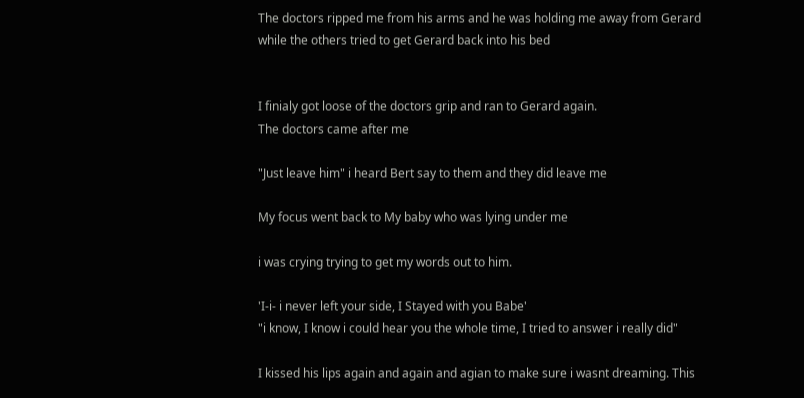The doctors ripped me from his arms and he was holding me away from Gerard while the others tried to get Gerard back into his bed


I finialy got loose of the doctors grip and ran to Gerard again.
The doctors came after me

"Just leave him" i heard Bert say to them and they did leave me

My focus went back to My baby who was lying under me

i was crying trying to get my words out to him.

'I-i- i never left your side, I Stayed with you Babe'
"i know, I know i could hear you the whole time, I tried to answer i really did"

I kissed his lips again and again and agian to make sure i wasnt dreaming. This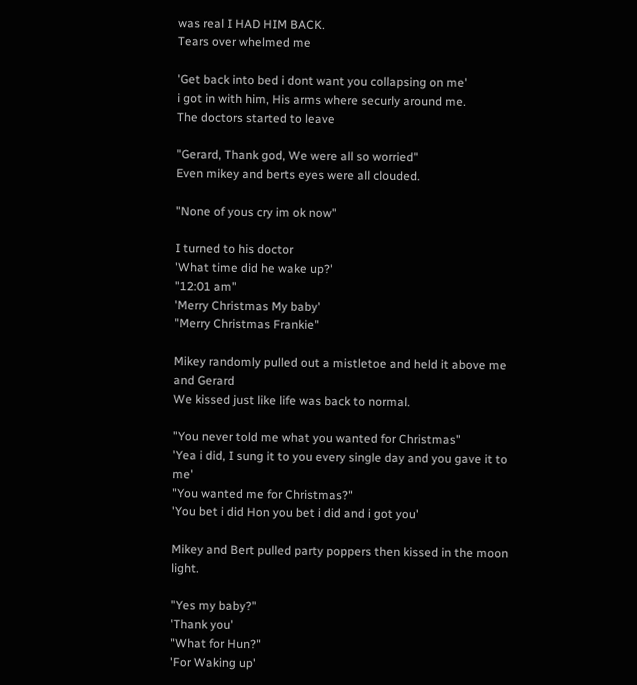was real I HAD HIM BACK.
Tears over whelmed me

'Get back into bed i dont want you collapsing on me'
i got in with him, His arms where securly around me.
The doctors started to leave

"Gerard, Thank god, We were all so worried"
Even mikey and berts eyes were all clouded.

"None of yous cry im ok now"

I turned to his doctor
'What time did he wake up?'
"12:01 am"
'Merry Christmas My baby'
"Merry Christmas Frankie"

Mikey randomly pulled out a mistletoe and held it above me and Gerard
We kissed just like life was back to normal.

"You never told me what you wanted for Christmas"
'Yea i did, I sung it to you every single day and you gave it to me'
"You wanted me for Christmas?"
'You bet i did Hon you bet i did and i got you'

Mikey and Bert pulled party poppers then kissed in the moon light.

"Yes my baby?"
'Thank you'
"What for Hun?"
'For Waking up'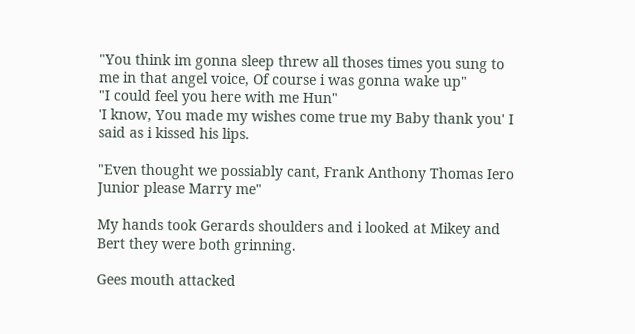"You think im gonna sleep threw all thoses times you sung to me in that angel voice, Of course i was gonna wake up"
"I could feel you here with me Hun"
'I know, You made my wishes come true my Baby thank you' I said as i kissed his lips.

"Even thought we possiably cant, Frank Anthony Thomas Iero Junior please Marry me"

My hands took Gerards shoulders and i looked at Mikey and Bert they were both grinning.

Gees mouth attacked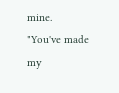mine.
"You've made my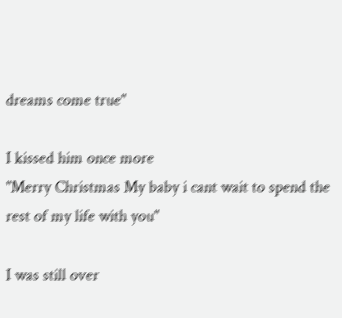dreams come true"

I kissed him once more
"Merry Christmas My baby i cant wait to spend the rest of my life with you"

I was still over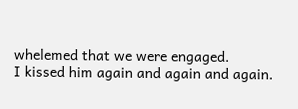whelemed that we were engaged.
I kissed him again and again and again.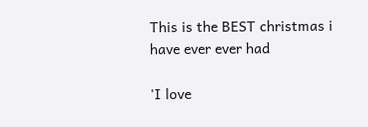This is the BEST christmas i have ever ever had

'I love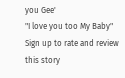you Gee'
"I love you too My Baby"
Sign up to rate and review this story